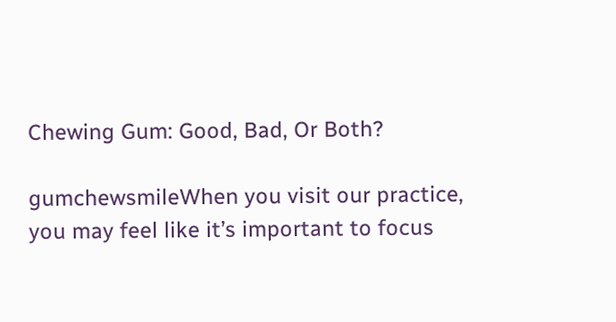Chewing Gum: Good, Bad, Or Both?

gumchewsmileWhen you visit our practice, you may feel like it’s important to focus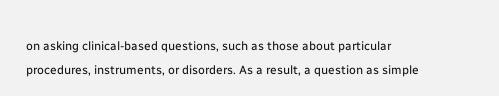on asking clinical-based questions, such as those about particular procedures, instruments, or disorders. As a result, a question as simple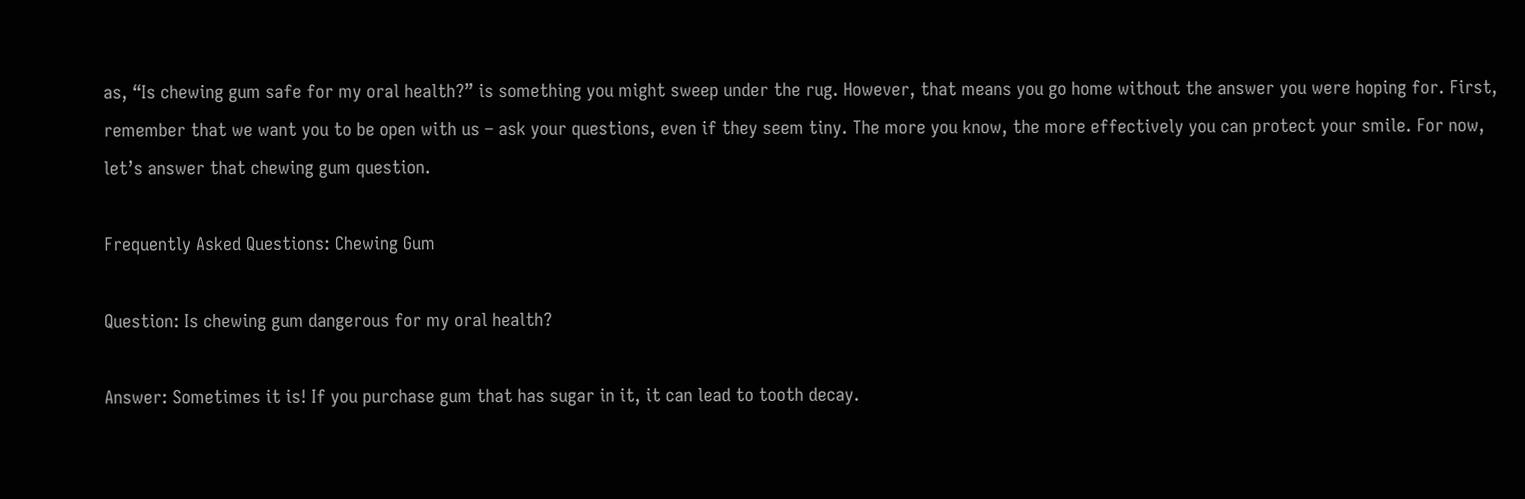as, “Is chewing gum safe for my oral health?” is something you might sweep under the rug. However, that means you go home without the answer you were hoping for. First, remember that we want you to be open with us – ask your questions, even if they seem tiny. The more you know, the more effectively you can protect your smile. For now, let’s answer that chewing gum question.

Frequently Asked Questions: Chewing Gum

Question: Is chewing gum dangerous for my oral health?

Answer: Sometimes it is! If you purchase gum that has sugar in it, it can lead to tooth decay.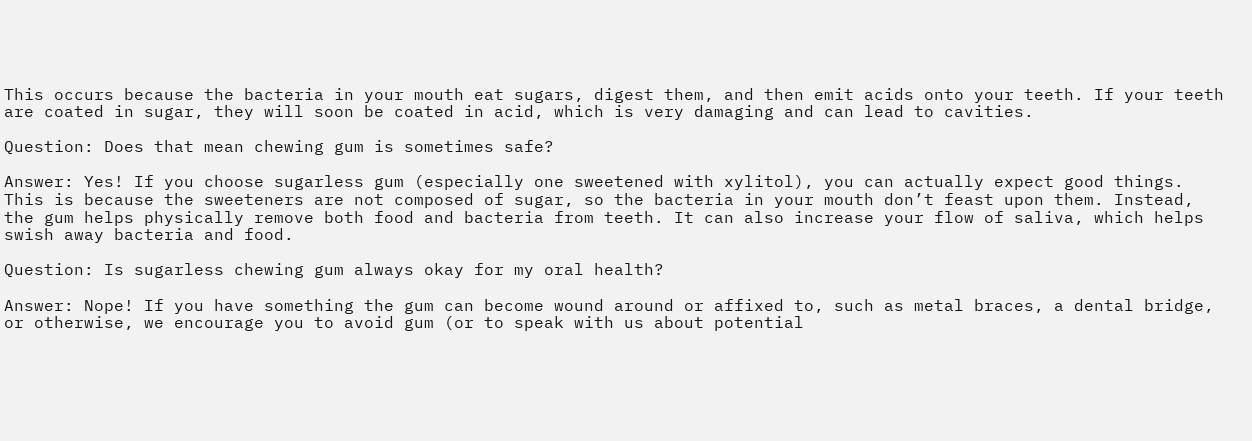This occurs because the bacteria in your mouth eat sugars, digest them, and then emit acids onto your teeth. If your teeth are coated in sugar, they will soon be coated in acid, which is very damaging and can lead to cavities.

Question: Does that mean chewing gum is sometimes safe?

Answer: Yes! If you choose sugarless gum (especially one sweetened with xylitol), you can actually expect good things. This is because the sweeteners are not composed of sugar, so the bacteria in your mouth don’t feast upon them. Instead, the gum helps physically remove both food and bacteria from teeth. It can also increase your flow of saliva, which helps swish away bacteria and food.

Question: Is sugarless chewing gum always okay for my oral health?

Answer: Nope! If you have something the gum can become wound around or affixed to, such as metal braces, a dental bridge, or otherwise, we encourage you to avoid gum (or to speak with us about potential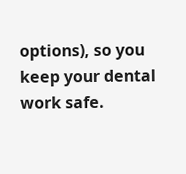options), so you keep your dental work safe.